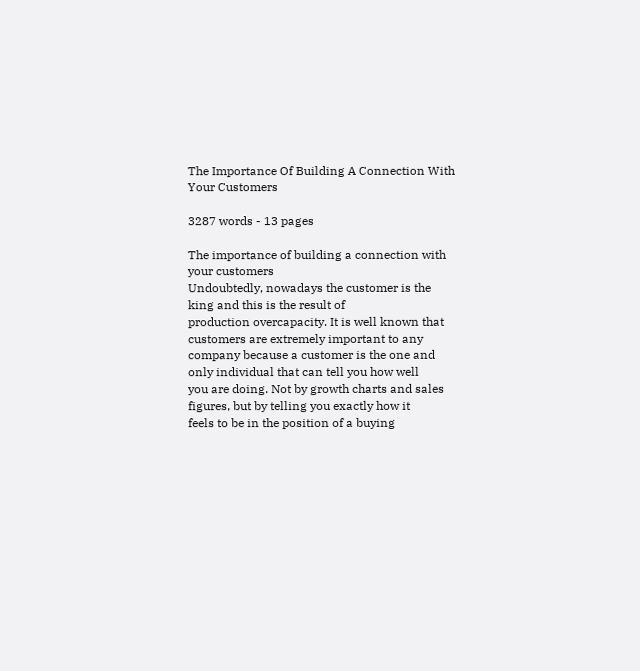The Importance Of Building A Connection With Your Customers

3287 words - 13 pages

The importance of building a connection with
your customers
Undoubtedly, nowadays the customer is the king and this is the result of
production overcapacity. It is well known that customers are extremely important to any
company because a customer is the one and only individual that can tell you how well
you are doing. Not by growth charts and sales figures, but by telling you exactly how it
feels to be in the position of a buying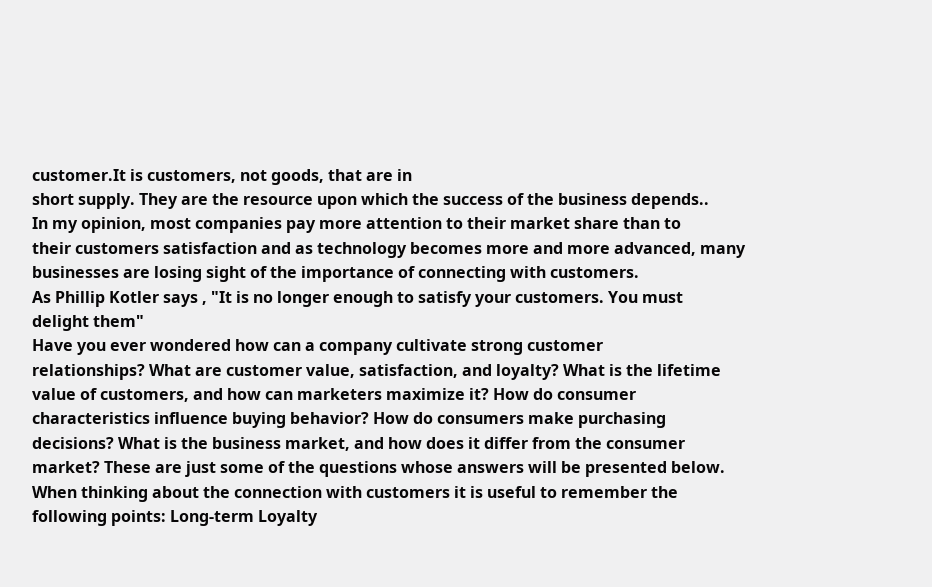customer.It is customers, not goods, that are in
short supply. They are the resource upon which the success of the business depends..
In my opinion, most companies pay more attention to their market share than to
their customers satisfaction and as technology becomes more and more advanced, many
businesses are losing sight of the importance of connecting with customers.
As Phillip Kotler says , "It is no longer enough to satisfy your customers. You must
delight them"
Have you ever wondered how can a company cultivate strong customer
relationships? What are customer value, satisfaction, and loyalty? What is the lifetime
value of customers, and how can marketers maximize it? How do consumer
characteristics influence buying behavior? How do consumers make purchasing
decisions? What is the business market, and how does it differ from the consumer
market? These are just some of the questions whose answers will be presented below.
When thinking about the connection with customers it is useful to remember the
following points: Long-term Loyalty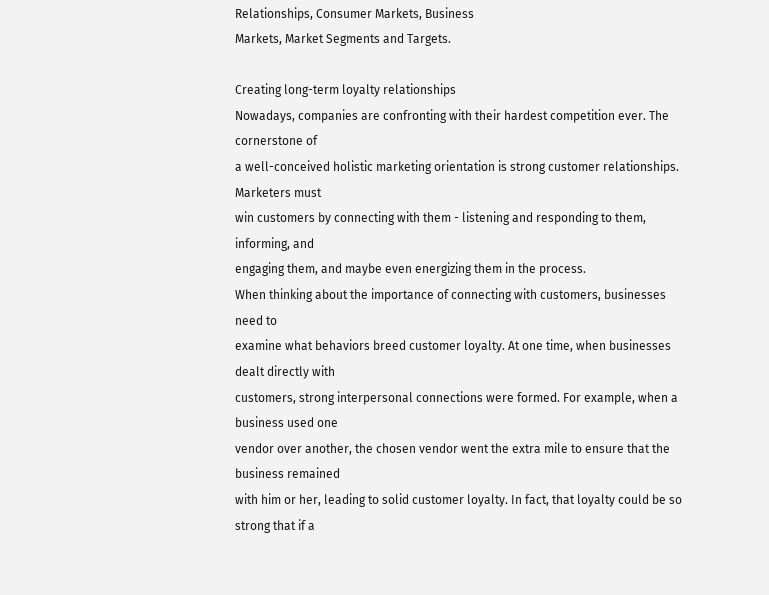Relationships, Consumer Markets, Business
Markets, Market Segments and Targets.

Creating long-term loyalty relationships
Nowadays, companies are confronting with their hardest competition ever. The cornerstone of
a well-conceived holistic marketing orientation is strong customer relationships. Marketers must
win customers by connecting with them - listening and responding to them, informing, and
engaging them, and maybe even energizing them in the process.
When thinking about the importance of connecting with customers, businesses need to
examine what behaviors breed customer loyalty. At one time, when businesses dealt directly with
customers, strong interpersonal connections were formed. For example, when a business used one
vendor over another, the chosen vendor went the extra mile to ensure that the business remained
with him or her, leading to solid customer loyalty. In fact, that loyalty could be so strong that if a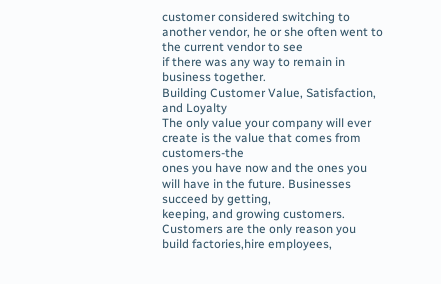customer considered switching to another vendor, he or she often went to the current vendor to see
if there was any way to remain in business together.
Building Customer Value, Satisfaction, and Loyalty
The only value your company will ever create is the value that comes from customers-the
ones you have now and the ones you will have in the future. Businesses succeed by getting,
keeping, and growing customers. Customers are the only reason you build factories,hire employees,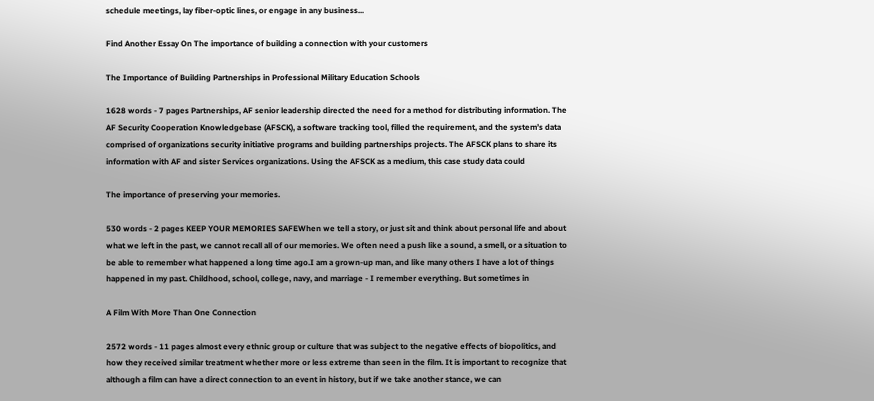schedule meetings, lay fiber-optic lines, or engage in any business...

Find Another Essay On The importance of building a connection with your customers

The Importance of Building Partnerships in Professional Military Education Schools

1628 words - 7 pages Partnerships, AF senior leadership directed the need for a method for distributing information. The AF Security Cooperation Knowledgebase (AFSCK), a software tracking tool, filled the requirement, and the system’s data comprised of organizations security initiative programs and building partnerships projects. The AFSCK plans to share its information with AF and sister Services organizations. Using the AFSCK as a medium, this case study data could

The importance of preserving your memories.

530 words - 2 pages KEEP YOUR MEMORIES SAFEWhen we tell a story, or just sit and think about personal life and about what we left in the past, we cannot recall all of our memories. We often need a push like a sound, a smell, or a situation to be able to remember what happened a long time ago.I am a grown-up man, and like many others I have a lot of things happened in my past. Childhood, school, college, navy, and marriage - I remember everything. But sometimes in

A Film With More Than One Connection

2572 words - 11 pages almost every ethnic group or culture that was subject to the negative effects of biopolitics, and how they received similar treatment whether more or less extreme than seen in the film. It is important to recognize that although a film can have a direct connection to an event in history, but if we take another stance, we can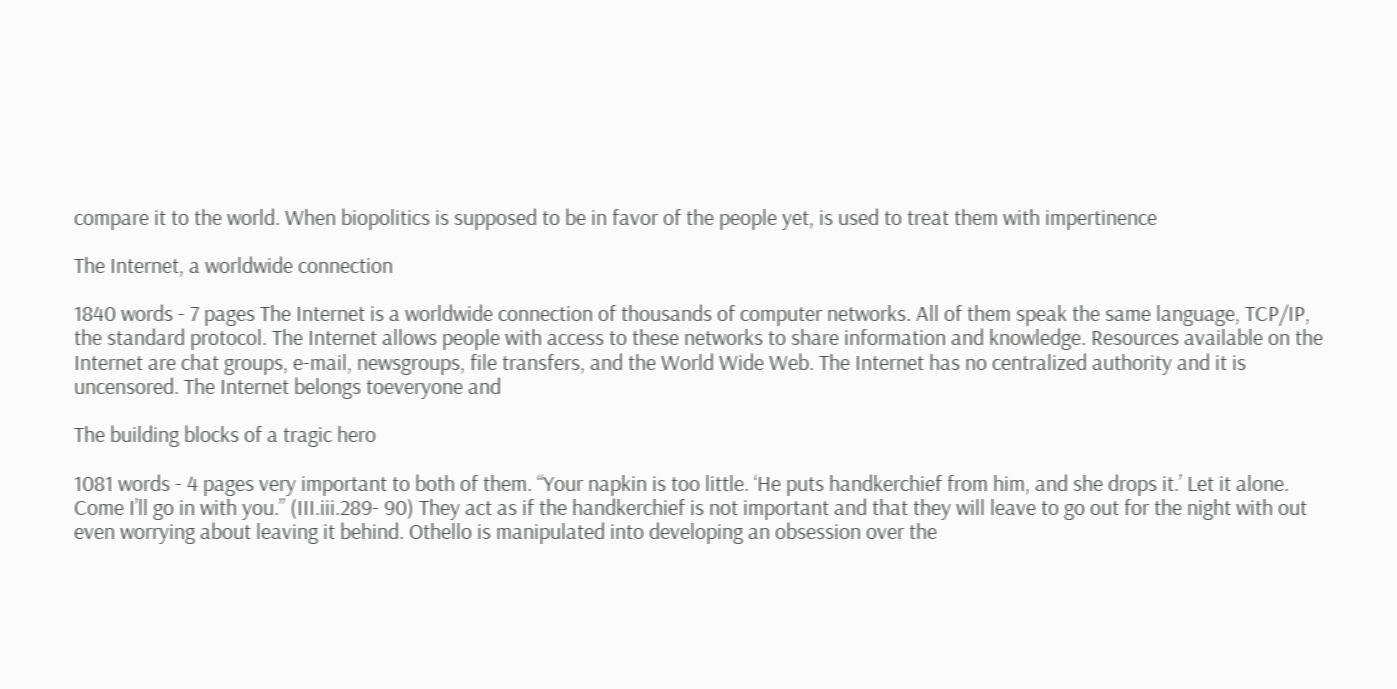compare it to the world. When biopolitics is supposed to be in favor of the people yet, is used to treat them with impertinence

The Internet, a worldwide connection

1840 words - 7 pages The Internet is a worldwide connection of thousands of computer networks. All of them speak the same language, TCP/IP, the standard protocol. The Internet allows people with access to these networks to share information and knowledge. Resources available on the Internet are chat groups, e-mail, newsgroups, file transfers, and the World Wide Web. The Internet has no centralized authority and it is uncensored. The Internet belongs toeveryone and

The building blocks of a tragic hero

1081 words - 4 pages very important to both of them. “Your napkin is too little. ‘He puts handkerchief from him, and she drops it.’ Let it alone. Come I’ll go in with you.” (III.iii.289- 90) They act as if the handkerchief is not important and that they will leave to go out for the night with out even worrying about leaving it behind. Othello is manipulated into developing an obsession over the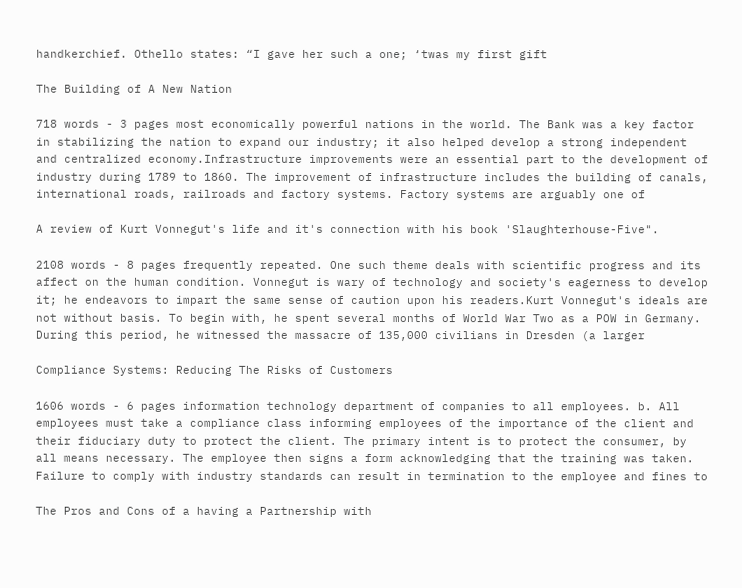handkerchief. Othello states: “I gave her such a one; ‘twas my first gift

The Building of A New Nation

718 words - 3 pages most economically powerful nations in the world. The Bank was a key factor in stabilizing the nation to expand our industry; it also helped develop a strong independent and centralized economy.Infrastructure improvements were an essential part to the development of industry during 1789 to 1860. The improvement of infrastructure includes the building of canals, international roads, railroads and factory systems. Factory systems are arguably one of

A review of Kurt Vonnegut's life and it's connection with his book 'Slaughterhouse-Five".

2108 words - 8 pages frequently repeated. One such theme deals with scientific progress and its affect on the human condition. Vonnegut is wary of technology and society's eagerness to develop it; he endeavors to impart the same sense of caution upon his readers.Kurt Vonnegut's ideals are not without basis. To begin with, he spent several months of World War Two as a POW in Germany. During this period, he witnessed the massacre of 135,000 civilians in Dresden (a larger

Compliance Systems: Reducing The Risks of Customers

1606 words - 6 pages information technology department of companies to all employees. b. All employees must take a compliance class informing employees of the importance of the client and their fiduciary duty to protect the client. The primary intent is to protect the consumer, by all means necessary. The employee then signs a form acknowledging that the training was taken. Failure to comply with industry standards can result in termination to the employee and fines to

The Pros and Cons of a having a Partnership with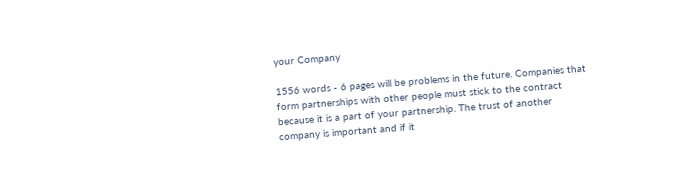your Company

1556 words - 6 pages will be problems in the future. Companies that form partnerships with other people must stick to the contract because it is a part of your partnership. The trust of another company is important and if it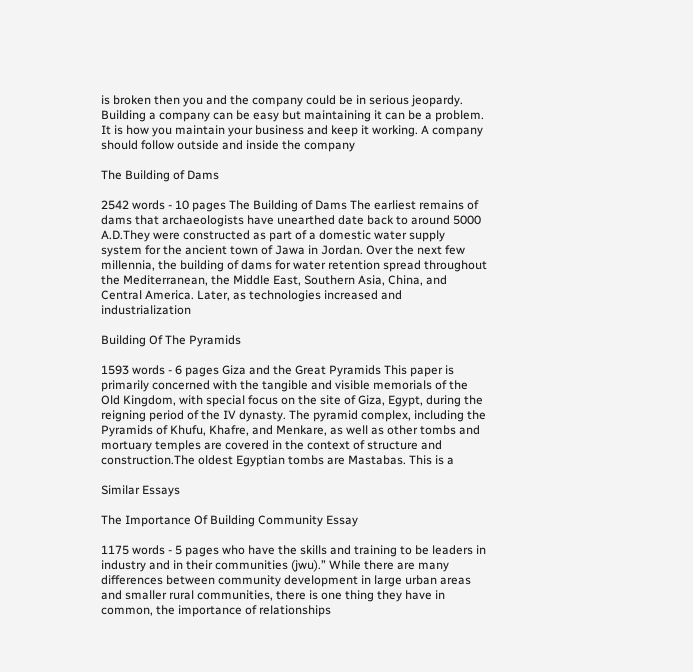is broken then you and the company could be in serious jeopardy. Building a company can be easy but maintaining it can be a problem. It is how you maintain your business and keep it working. A company should follow outside and inside the company

The Building of Dams

2542 words - 10 pages The Building of Dams The earliest remains of dams that archaeologists have unearthed date back to around 5000 A.D.They were constructed as part of a domestic water supply system for the ancient town of Jawa in Jordan. Over the next few millennia, the building of dams for water retention spread throughout the Mediterranean, the Middle East, Southern Asia, China, and Central America. Later, as technologies increased and industrialization

Building Of The Pyramids

1593 words - 6 pages Giza and the Great Pyramids This paper is primarily concerned with the tangible and visible memorials of the Old Kingdom, with special focus on the site of Giza, Egypt, during the reigning period of the IV dynasty. The pyramid complex, including the Pyramids of Khufu, Khafre, and Menkare, as well as other tombs and mortuary temples are covered in the context of structure and construction.The oldest Egyptian tombs are Mastabas. This is a

Similar Essays

The Importance Of Building Community Essay

1175 words - 5 pages who have the skills and training to be leaders in industry and in their communities (jwu).” While there are many differences between community development in large urban areas and smaller rural communities, there is one thing they have in common, the importance of relationships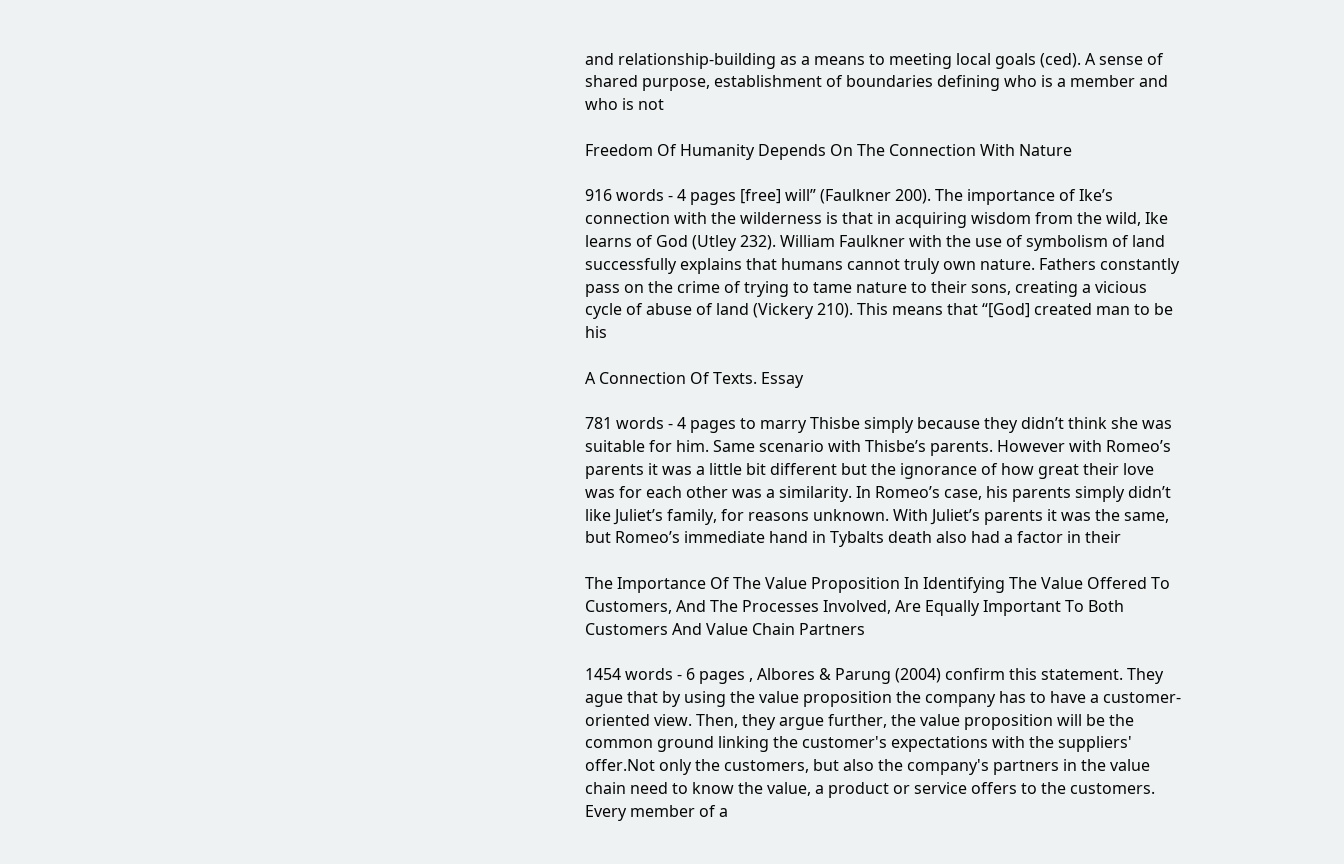and relationship-building as a means to meeting local goals (ced). A sense of shared purpose, establishment of boundaries defining who is a member and who is not

Freedom Of Humanity Depends On The Connection With Nature

916 words - 4 pages [free] will” (Faulkner 200). The importance of Ike’s connection with the wilderness is that in acquiring wisdom from the wild, Ike learns of God (Utley 232). William Faulkner with the use of symbolism of land successfully explains that humans cannot truly own nature. Fathers constantly pass on the crime of trying to tame nature to their sons, creating a vicious cycle of abuse of land (Vickery 210). This means that “[God] created man to be his

A Connection Of Texts. Essay

781 words - 4 pages to marry Thisbe simply because they didn’t think she was suitable for him. Same scenario with Thisbe’s parents. However with Romeo’s parents it was a little bit different but the ignorance of how great their love was for each other was a similarity. In Romeo’s case, his parents simply didn’t like Juliet’s family, for reasons unknown. With Juliet’s parents it was the same, but Romeo’s immediate hand in Tybalts death also had a factor in their

The Importance Of The Value Proposition In Identifying The Value Offered To Customers, And The Processes Involved, Are Equally Important To Both Customers And Value Chain Partners

1454 words - 6 pages , Albores & Parung (2004) confirm this statement. They ague that by using the value proposition the company has to have a customer-oriented view. Then, they argue further, the value proposition will be the common ground linking the customer's expectations with the suppliers' offer.Not only the customers, but also the company's partners in the value chain need to know the value, a product or service offers to the customers. Every member of a